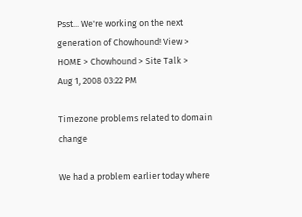Psst... We're working on the next generation of Chowhound! View >
HOME > Chowhound > Site Talk >
Aug 1, 2008 03:22 PM

Timezone problems related to domain change

We had a problem earlier today where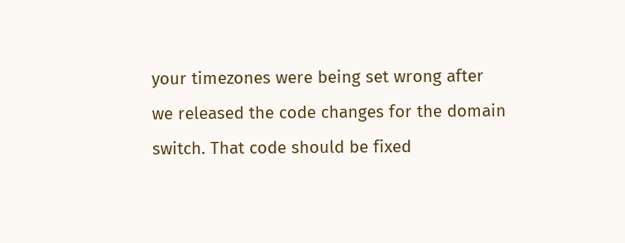your timezones were being set wrong after we released the code changes for the domain switch. That code should be fixed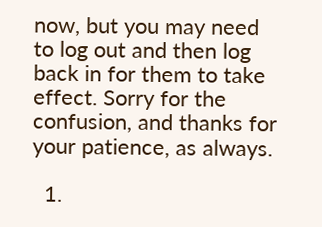now, but you may need to log out and then log back in for them to take effect. Sorry for the confusion, and thanks for your patience, as always.

  1.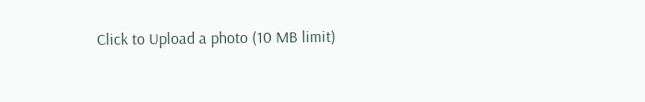Click to Upload a photo (10 MB limit)